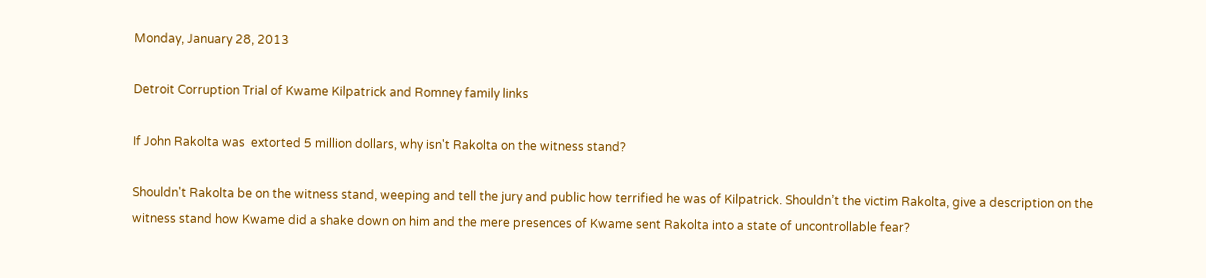Monday, January 28, 2013

Detroit Corruption Trial of Kwame Kilpatrick and Romney family links

If John Rakolta was  extorted 5 million dollars, why isn't Rakolta on the witness stand?

Shouldn't Rakolta be on the witness stand, weeping and tell the jury and public how terrified he was of Kilpatrick. Shouldn’t the victim Rakolta, give a description on the witness stand how Kwame did a shake down on him and the mere presences of Kwame sent Rakolta into a state of uncontrollable fear?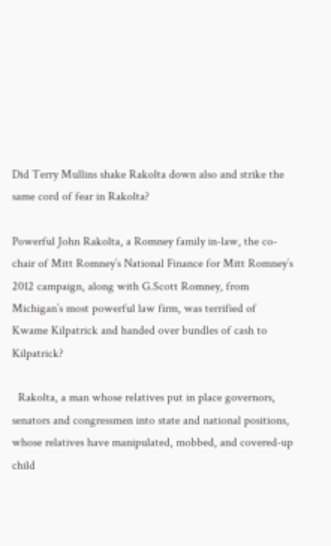Did Terry Mullins shake Rakolta down also and strike the same cord of fear in Rakolta?

Powerful John Rakolta, a Romney family in-law, the co-chair of Mitt Romney’s National Finance for Mitt Romney’s 2012 campaign, along with G.Scott Romney, from Michigan’s most powerful law firm, was terrified of Kwame Kilpatrick and handed over bundles of cash to Kilpatrick?

  Rakolta, a man whose relatives put in place governors, senators and congressmen into state and national positions, whose relatives have manipulated, mobbed, and covered-up child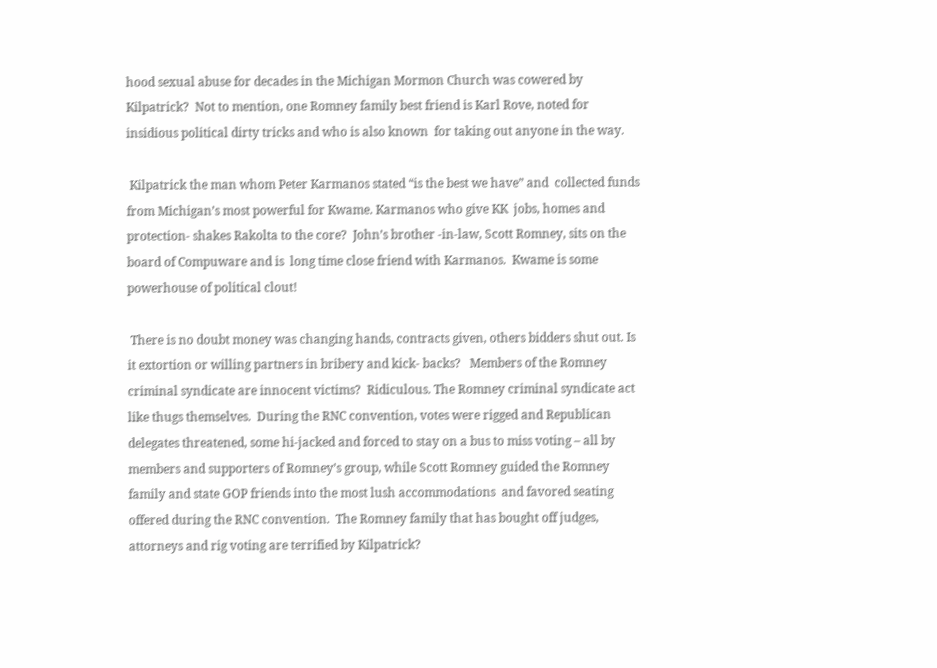hood sexual abuse for decades in the Michigan Mormon Church was cowered by Kilpatrick?  Not to mention, one Romney family best friend is Karl Rove, noted for insidious political dirty tricks and who is also known  for taking out anyone in the way.

 Kilpatrick the man whom Peter Karmanos stated “is the best we have” and  collected funds from Michigan’s most powerful for Kwame. Karmanos who give KK  jobs, homes and protection- shakes Rakolta to the core?  John’s brother -in-law, Scott Romney, sits on the board of Compuware and is  long time close friend with Karmanos.  Kwame is some powerhouse of political clout!

 There is no doubt money was changing hands, contracts given, others bidders shut out. Is it extortion or willing partners in bribery and kick- backs?   Members of the Romney criminal syndicate are innocent victims?  Ridiculous. The Romney criminal syndicate act like thugs themselves.  During the RNC convention, votes were rigged and Republican delegates threatened, some hi-jacked and forced to stay on a bus to miss voting – all by members and supporters of Romney’s group, while Scott Romney guided the Romney family and state GOP friends into the most lush accommodations  and favored seating offered during the RNC convention.  The Romney family that has bought off judges, attorneys and rig voting are terrified by Kilpatrick?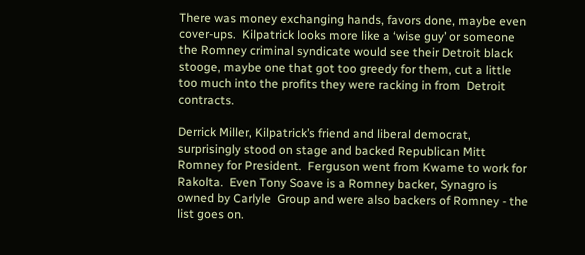There was money exchanging hands, favors done, maybe even cover-ups.  Kilpatrick looks more like a ‘wise guy’ or someone the Romney criminal syndicate would see their Detroit black stooge, maybe one that got too greedy for them, cut a little too much into the profits they were racking in from  Detroit contracts.

Derrick Miller, Kilpatrick’s friend and liberal democrat, surprisingly stood on stage and backed Republican Mitt Romney for President.  Ferguson went from Kwame to work for Rakolta.  Even Tony Soave is a Romney backer, Synagro is owned by Carlyle  Group and were also backers of Romney - the list goes on.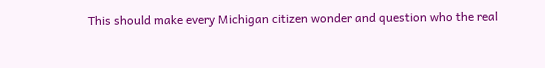This should make every Michigan citizen wonder and question who the real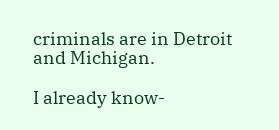criminals are in Detroit and Michigan.

I already know-